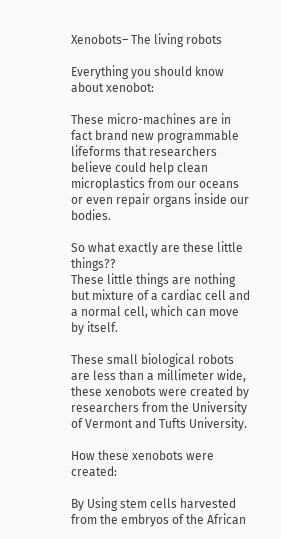Xenobots– The living robots

Everything you should know about xenobot:

These micro-machines are in fact brand new programmable lifeforms that researchers believe could help clean microplastics from our oceans or even repair organs inside our bodies.

So what exactly are these little things??
These little things are nothing but mixture of a cardiac cell and a normal cell, which can move by itself.

These small biological robots are less than a millimeter wide, these xenobots were created by researchers from the University of Vermont and Tufts University.

How these xenobots were created:

By Using stem cells harvested from the embryos of the African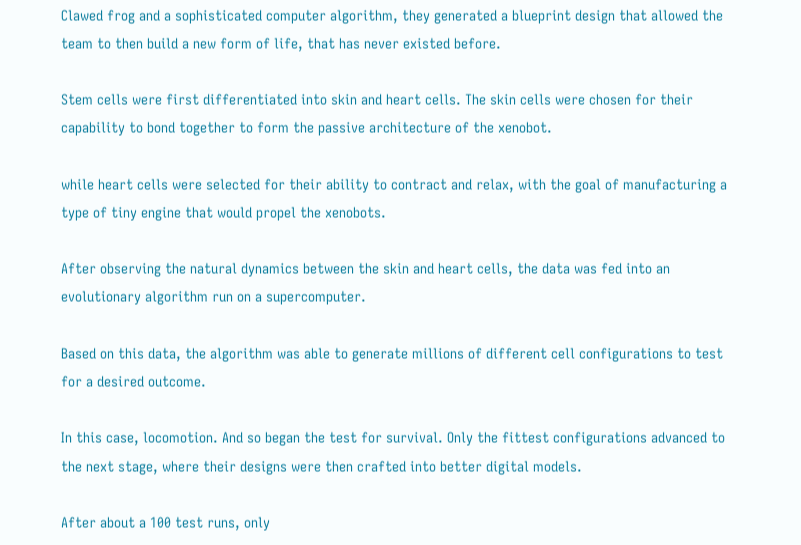Clawed frog and a sophisticated computer algorithm, they generated a blueprint design that allowed the team to then build a new form of life, that has never existed before.

Stem cells were first differentiated into skin and heart cells. The skin cells were chosen for their capability to bond together to form the passive architecture of the xenobot.

while heart cells were selected for their ability to contract and relax, with the goal of manufacturing a type of tiny engine that would propel the xenobots.

After observing the natural dynamics between the skin and heart cells, the data was fed into an evolutionary algorithm run on a supercomputer.

Based on this data, the algorithm was able to generate millions of different cell configurations to test for a desired outcome.

In this case, locomotion. And so began the test for survival. Only the fittest configurations advanced to the next stage, where their designs were then crafted into better digital models.

After about a 100 test runs, only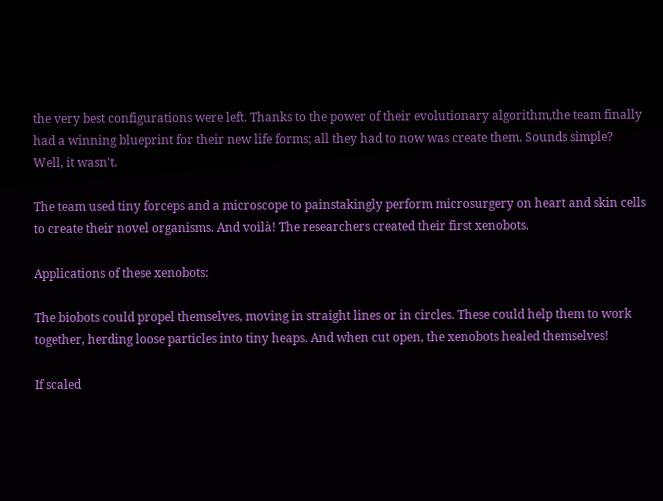the very best configurations were left. Thanks to the power of their evolutionary algorithm,the team finally had a winning blueprint for their new life forms; all they had to now was create them. Sounds simple? Well, it wasn't.

The team used tiny forceps and a microscope to painstakingly perform microsurgery on heart and skin cells to create their novel organisms. And voilà! The researchers created their first xenobots.

Applications of these xenobots:

The biobots could propel themselves, moving in straight lines or in circles. These could help them to work together, herding loose particles into tiny heaps. And when cut open, the xenobots healed themselves!

If scaled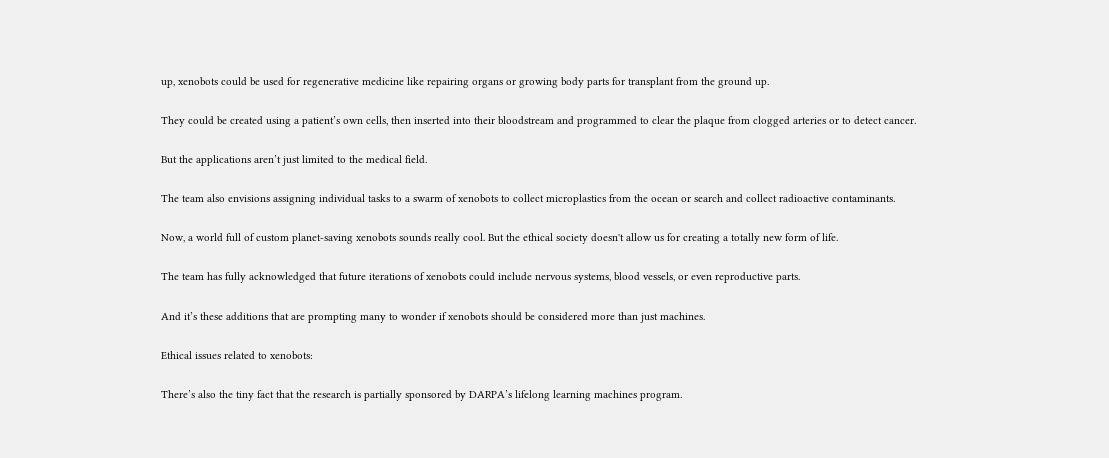up, xenobots could be used for regenerative medicine like repairing organs or growing body parts for transplant from the ground up.

They could be created using a patient’s own cells, then inserted into their bloodstream and programmed to clear the plaque from clogged arteries or to detect cancer.

But the applications aren’t just limited to the medical field.

The team also envisions assigning individual tasks to a swarm of xenobots to collect microplastics from the ocean or search and collect radioactive contaminants.

Now, a world full of custom planet-saving xenobots sounds really cool. But the ethical society doesn't allow us for creating a totally new form of life.

The team has fully acknowledged that future iterations of xenobots could include nervous systems, blood vessels, or even reproductive parts.

And it’s these additions that are prompting many to wonder if xenobots should be considered more than just machines.

Ethical issues related to xenobots:

There’s also the tiny fact that the research is partially sponsored by DARPA’s lifelong learning machines program.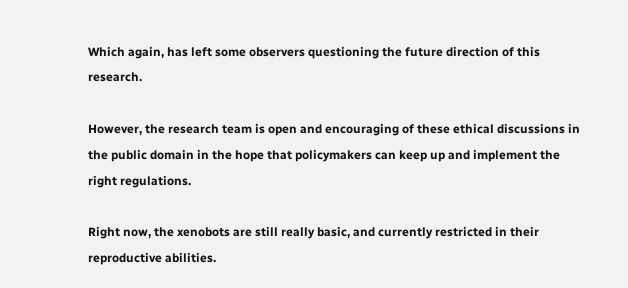Which again, has left some observers questioning the future direction of this research.

However, the research team is open and encouraging of these ethical discussions in the public domain in the hope that policymakers can keep up and implement the right regulations.

Right now, the xenobots are still really basic, and currently restricted in their reproductive abilities.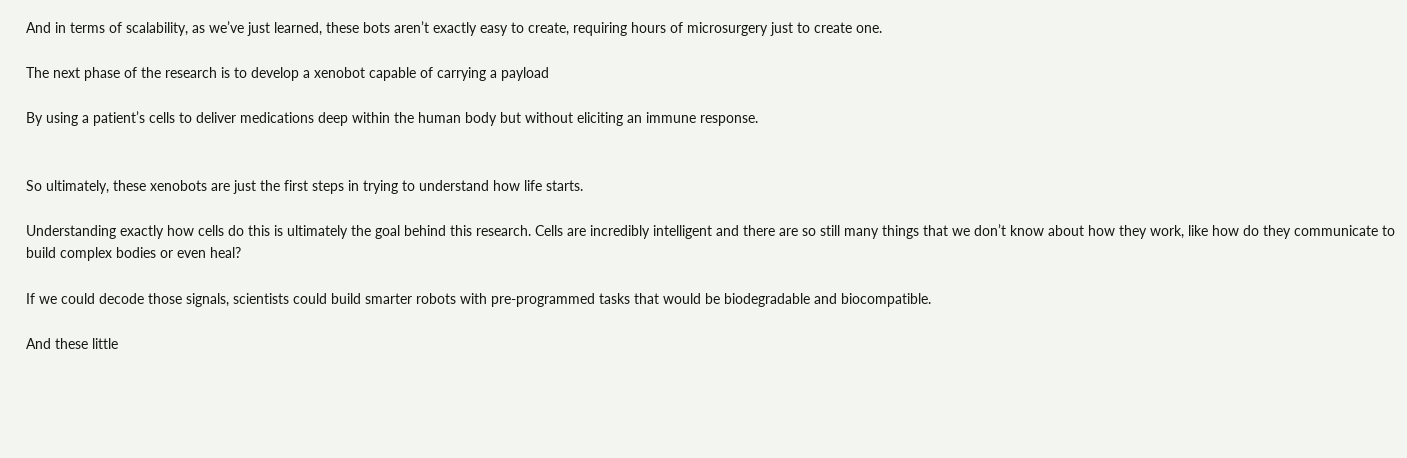And in terms of scalability, as we’ve just learned, these bots aren’t exactly easy to create, requiring hours of microsurgery just to create one.

The next phase of the research is to develop a xenobot capable of carrying a payload

By using a patient’s cells to deliver medications deep within the human body but without eliciting an immune response.


So ultimately, these xenobots are just the first steps in trying to understand how life starts.

Understanding exactly how cells do this is ultimately the goal behind this research. Cells are incredibly intelligent and there are so still many things that we don’t know about how they work, like how do they communicate to build complex bodies or even heal?

If we could decode those signals, scientists could build smarter robots with pre-programmed tasks that would be biodegradable and biocompatible.

And these little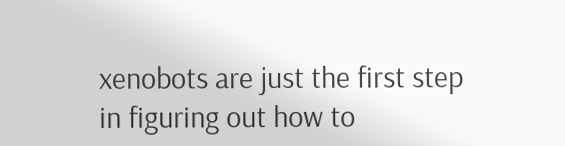xenobots are just the first step in figuring out how to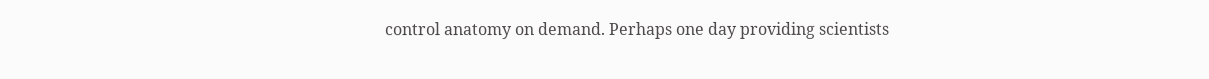control anatomy on demand. Perhaps one day providing scientists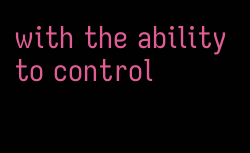with the ability to control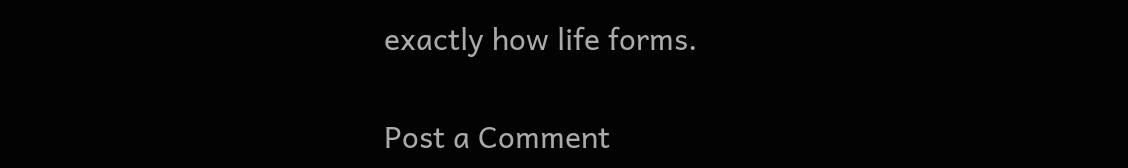exactly how life forms.

Post a Comment